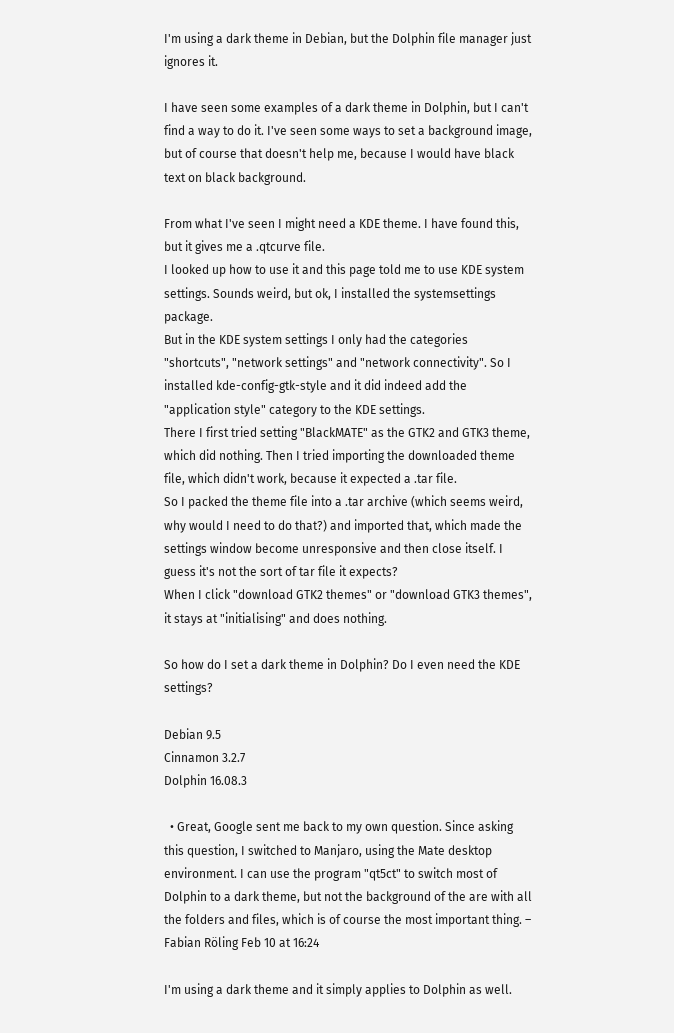I'm using a dark theme in Debian, but the Dolphin file manager just ignores it.

I have seen some examples of a dark theme in Dolphin, but I can't find a way to do it. I've seen some ways to set a background image, but of course that doesn't help me, because I would have black text on black background.

From what I've seen I might need a KDE theme. I have found this, but it gives me a .qtcurve file.
I looked up how to use it and this page told me to use KDE system settings. Sounds weird, but ok, I installed the systemsettings package.
But in the KDE system settings I only had the categories "shortcuts", "network settings" and "network connectivity". So I installed kde-config-gtk-style and it did indeed add the "application style" category to the KDE settings.
There I first tried setting "BlackMATE" as the GTK2 and GTK3 theme, which did nothing. Then I tried importing the downloaded theme file, which didn't work, because it expected a .tar file.
So I packed the theme file into a .tar archive (which seems weird, why would I need to do that?) and imported that, which made the settings window become unresponsive and then close itself. I guess it's not the sort of tar file it expects?
When I click "download GTK2 themes" or "download GTK3 themes", it stays at "initialising" and does nothing.

So how do I set a dark theme in Dolphin? Do I even need the KDE settings?

Debian 9.5
Cinnamon 3.2.7
Dolphin 16.08.3

  • Great, Google sent me back to my own question. Since asking this question, I switched to Manjaro, using the Mate desktop environment. I can use the program "qt5ct" to switch most of Dolphin to a dark theme, but not the background of the are with all the folders and files, which is of course the most important thing. – Fabian Röling Feb 10 at 16:24

I'm using a dark theme and it simply applies to Dolphin as well.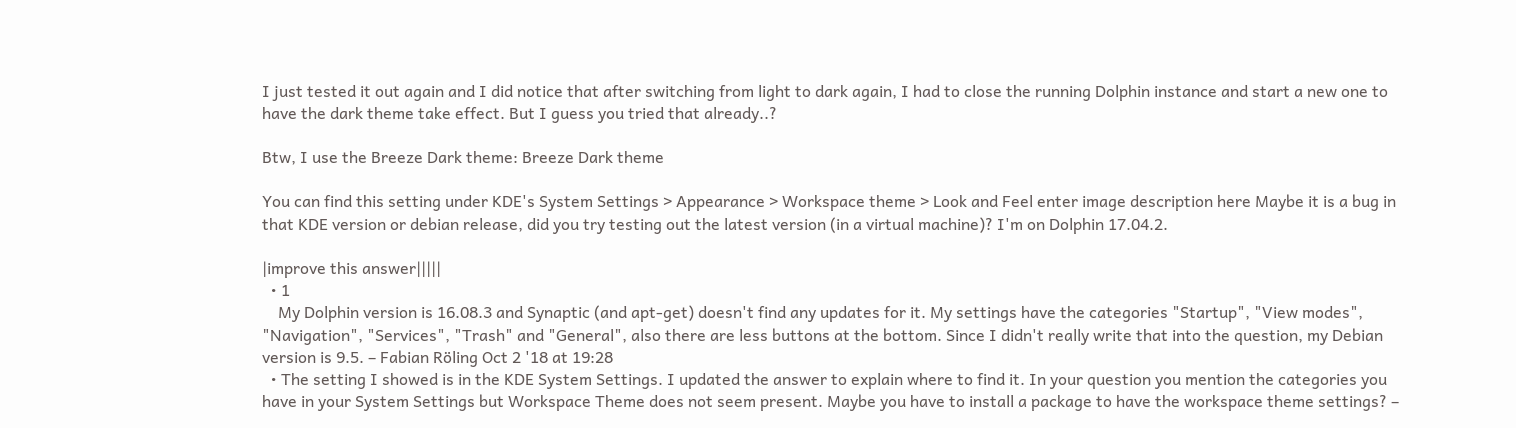I just tested it out again and I did notice that after switching from light to dark again, I had to close the running Dolphin instance and start a new one to have the dark theme take effect. But I guess you tried that already..?

Btw, I use the Breeze Dark theme: Breeze Dark theme

You can find this setting under KDE's System Settings > Appearance > Workspace theme > Look and Feel enter image description here Maybe it is a bug in that KDE version or debian release, did you try testing out the latest version (in a virtual machine)? I'm on Dolphin 17.04.2.

|improve this answer|||||
  • 1
    My Dolphin version is 16.08.3 and Synaptic (and apt-get) doesn't find any updates for it. My settings have the categories "Startup", "View modes", "Navigation", "Services", "Trash" and "General", also there are less buttons at the bottom. Since I didn't really write that into the question, my Debian version is 9.5. – Fabian Röling Oct 2 '18 at 19:28
  • The setting I showed is in the KDE System Settings. I updated the answer to explain where to find it. In your question you mention the categories you have in your System Settings but Workspace Theme does not seem present. Maybe you have to install a package to have the workspace theme settings? –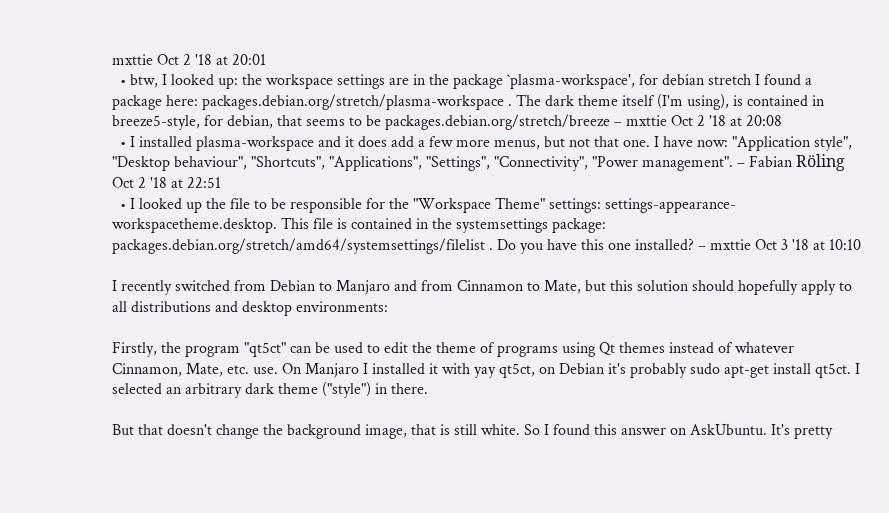mxttie Oct 2 '18 at 20:01
  • btw, I looked up: the workspace settings are in the package `plasma-workspace', for debian stretch I found a package here: packages.debian.org/stretch/plasma-workspace . The dark theme itself (I'm using), is contained in breeze5-style, for debian, that seems to be packages.debian.org/stretch/breeze – mxttie Oct 2 '18 at 20:08
  • I installed plasma-workspace and it does add a few more menus, but not that one. I have now: "Application style", "Desktop behaviour", "Shortcuts", "Applications", "Settings", "Connectivity", "Power management". – Fabian Röling Oct 2 '18 at 22:51
  • I looked up the file to be responsible for the "Workspace Theme" settings: settings-appearance-workspacetheme.desktop. This file is contained in the systemsettings package: packages.debian.org/stretch/amd64/systemsettings/filelist . Do you have this one installed? – mxttie Oct 3 '18 at 10:10

I recently switched from Debian to Manjaro and from Cinnamon to Mate, but this solution should hopefully apply to all distributions and desktop environments:

Firstly, the program "qt5ct" can be used to edit the theme of programs using Qt themes instead of whatever Cinnamon, Mate, etc. use. On Manjaro I installed it with yay qt5ct, on Debian it's probably sudo apt-get install qt5ct. I selected an arbitrary dark theme ("style") in there.

But that doesn't change the background image, that is still white. So I found this answer on AskUbuntu. It's pretty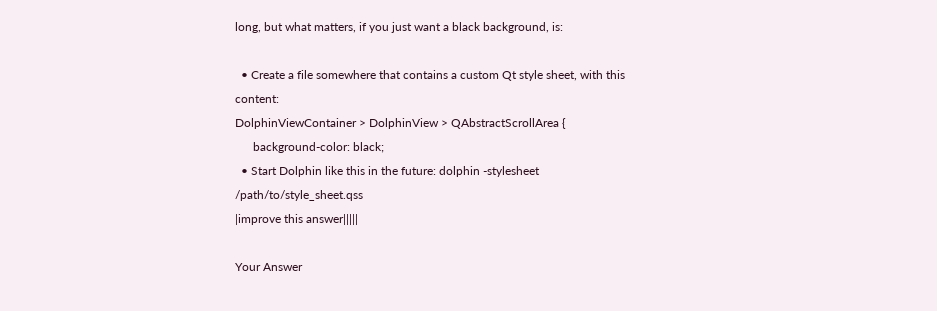long, but what matters, if you just want a black background, is:

  • Create a file somewhere that contains a custom Qt style sheet, with this content:
DolphinViewContainer > DolphinView > QAbstractScrollArea {
      background-color: black;
  • Start Dolphin like this in the future: dolphin -stylesheet /path/to/style_sheet.qss
|improve this answer|||||

Your Answer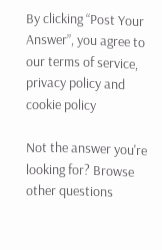By clicking “Post Your Answer”, you agree to our terms of service, privacy policy and cookie policy

Not the answer you're looking for? Browse other questions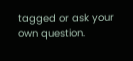tagged or ask your own question.